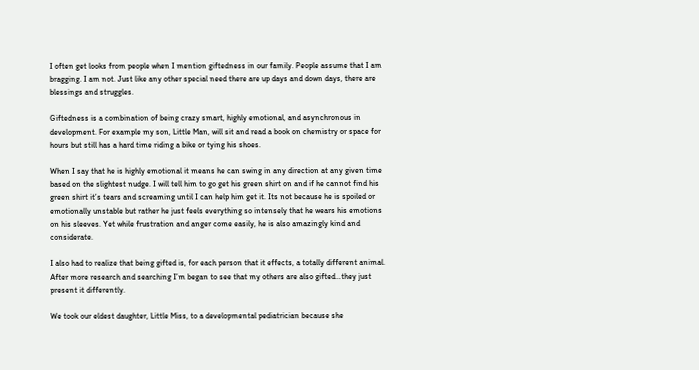I often get looks from people when I mention giftedness in our family. People assume that I am bragging. I am not. Just like any other special need there are up days and down days, there are blessings and struggles.

Giftedness is a combination of being crazy smart, highly emotional, and asynchronous in development. For example my son, Little Man, will sit and read a book on chemistry or space for hours but still has a hard time riding a bike or tying his shoes.

When I say that he is highly emotional it means he can swing in any direction at any given time based on the slightest nudge. I will tell him to go get his green shirt on and if he cannot find his green shirt it’s tears and screaming until I can help him get it. Its not because he is spoiled or emotionally unstable but rather he just feels everything so intensely that he wears his emotions on his sleeves. Yet while frustration and anger come easily, he is also amazingly kind and considerate.

I also had to realize that being gifted is, for each person that it effects, a totally different animal. After more research and searching I’m began to see that my others are also gifted…they just present it differently.

We took our eldest daughter, Little Miss, to a developmental pediatrician because she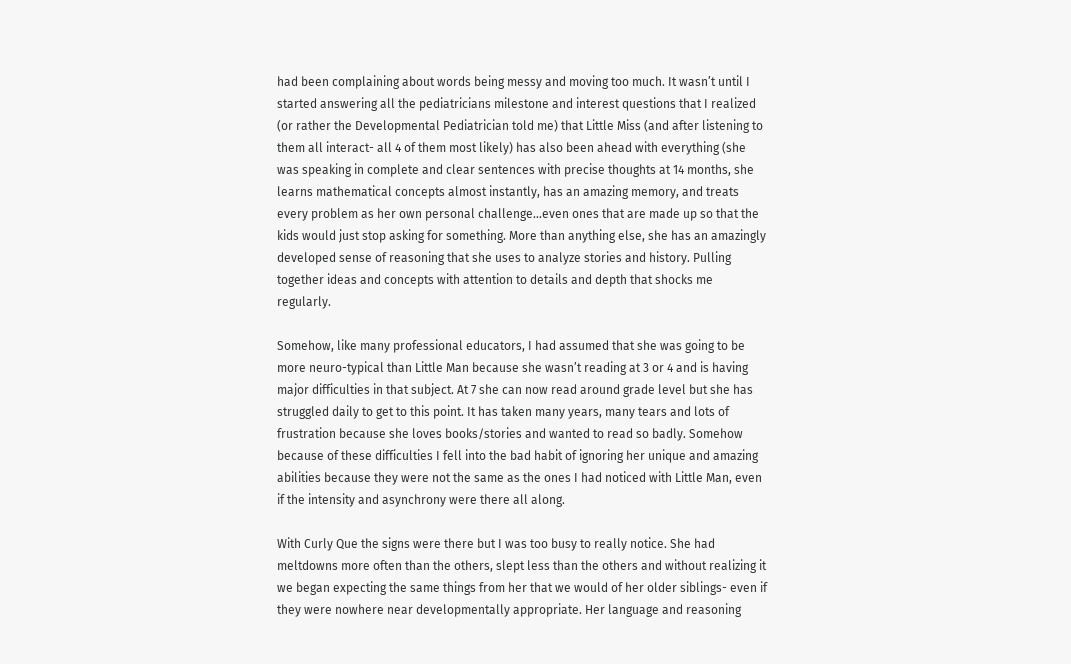had been complaining about words being messy and moving too much. It wasn’t until I started answering all the pediatricians milestone and interest questions that I realized (or rather the Developmental Pediatrician told me) that Little Miss (and after listening to them all interact- all 4 of them most likely) has also been ahead with everything (she was speaking in complete and clear sentences with precise thoughts at 14 months, she learns mathematical concepts almost instantly, has an amazing memory, and treats every problem as her own personal challenge…even ones that are made up so that the kids would just stop asking for something. More than anything else, she has an amazingly developed sense of reasoning that she uses to analyze stories and history. Pulling together ideas and concepts with attention to details and depth that shocks me regularly.

Somehow, like many professional educators, I had assumed that she was going to be more neuro-typical than Little Man because she wasn’t reading at 3 or 4 and is having major difficulties in that subject. At 7 she can now read around grade level but she has struggled daily to get to this point. It has taken many years, many tears and lots of frustration because she loves books/stories and wanted to read so badly. Somehow because of these difficulties I fell into the bad habit of ignoring her unique and amazing abilities because they were not the same as the ones I had noticed with Little Man, even if the intensity and asynchrony were there all along.

With Curly Que the signs were there but I was too busy to really notice. She had meltdowns more often than the others, slept less than the others and without realizing it we began expecting the same things from her that we would of her older siblings- even if they were nowhere near developmentally appropriate. Her language and reasoning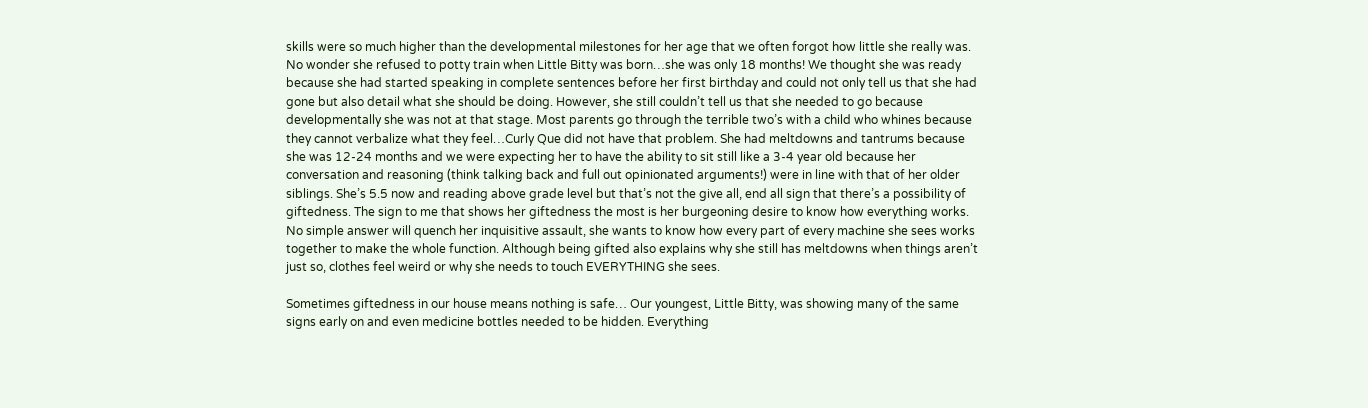skills were so much higher than the developmental milestones for her age that we often forgot how little she really was. No wonder she refused to potty train when Little Bitty was born…she was only 18 months! We thought she was ready because she had started speaking in complete sentences before her first birthday and could not only tell us that she had gone but also detail what she should be doing. However, she still couldn’t tell us that she needed to go because developmentally she was not at that stage. Most parents go through the terrible two’s with a child who whines because they cannot verbalize what they feel…Curly Que did not have that problem. She had meltdowns and tantrums because she was 12-24 months and we were expecting her to have the ability to sit still like a 3-4 year old because her conversation and reasoning (think talking back and full out opinionated arguments!) were in line with that of her older siblings. She’s 5.5 now and reading above grade level but that’s not the give all, end all sign that there’s a possibility of giftedness. The sign to me that shows her giftedness the most is her burgeoning desire to know how everything works. No simple answer will quench her inquisitive assault, she wants to know how every part of every machine she sees works together to make the whole function. Although being gifted also explains why she still has meltdowns when things aren’t just so, clothes feel weird or why she needs to touch EVERYTHING she sees.

Sometimes giftedness in our house means nothing is safe… Our youngest, Little Bitty, was showing many of the same signs early on and even medicine bottles needed to be hidden. Everything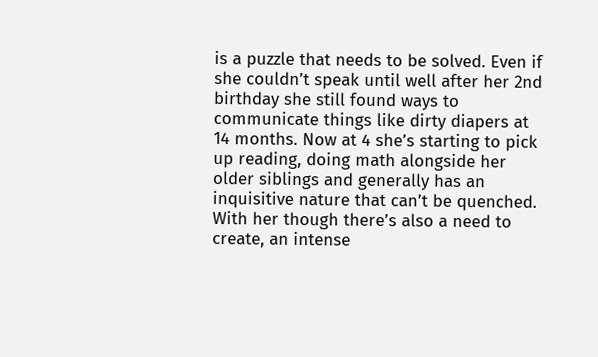is a puzzle that needs to be solved. Even if she couldn’t speak until well after her 2nd birthday she still found ways to communicate things like dirty diapers at 14 months. Now at 4 she’s starting to pick up reading, doing math alongside her older siblings and generally has an inquisitive nature that can’t be quenched.  With her though there’s also a need to create, an intense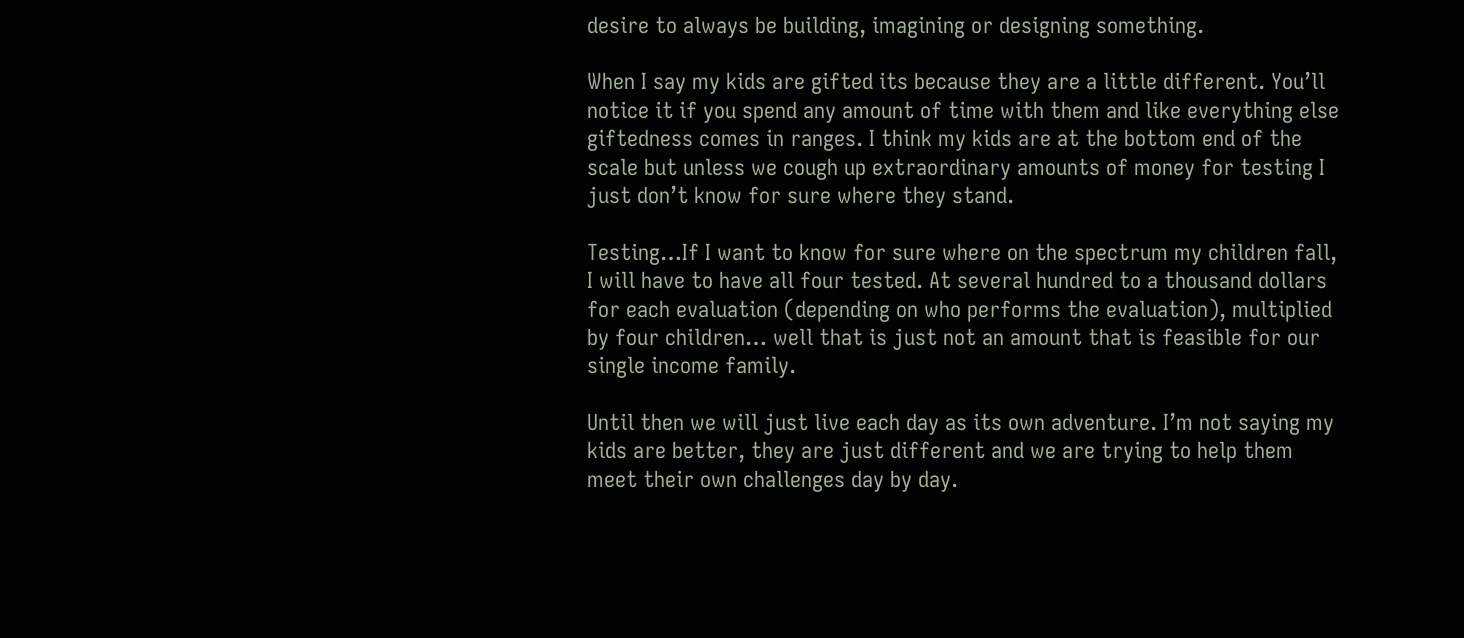desire to always be building, imagining or designing something.

When I say my kids are gifted its because they are a little different. You’ll notice it if you spend any amount of time with them and like everything else giftedness comes in ranges. I think my kids are at the bottom end of the scale but unless we cough up extraordinary amounts of money for testing I just don’t know for sure where they stand.

Testing…If I want to know for sure where on the spectrum my children fall, I will have to have all four tested. At several hundred to a thousand dollars for each evaluation (depending on who performs the evaluation), multiplied by four children… well that is just not an amount that is feasible for our single income family.

Until then we will just live each day as its own adventure. I’m not saying my kids are better, they are just different and we are trying to help them meet their own challenges day by day.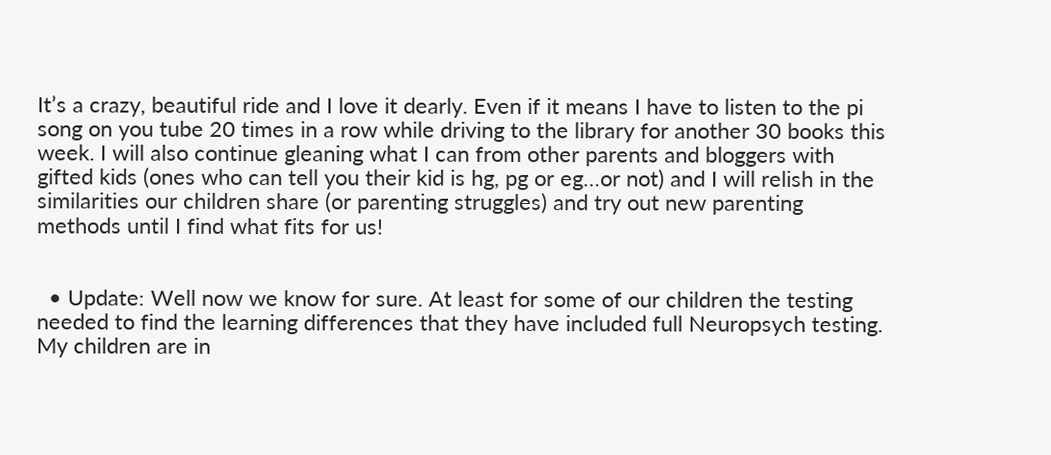It’s a crazy, beautiful ride and I love it dearly. Even if it means I have to listen to the pi song on you tube 20 times in a row while driving to the library for another 30 books this week. I will also continue gleaning what I can from other parents and bloggers with gifted kids (ones who can tell you their kid is hg, pg or eg…or not) and I will relish in the similarities our children share (or parenting struggles) and try out new parenting methods until I find what fits for us!


  • Update: Well now we know for sure. At least for some of our children the testing needed to find the learning differences that they have included full Neuropsych testing. My children are in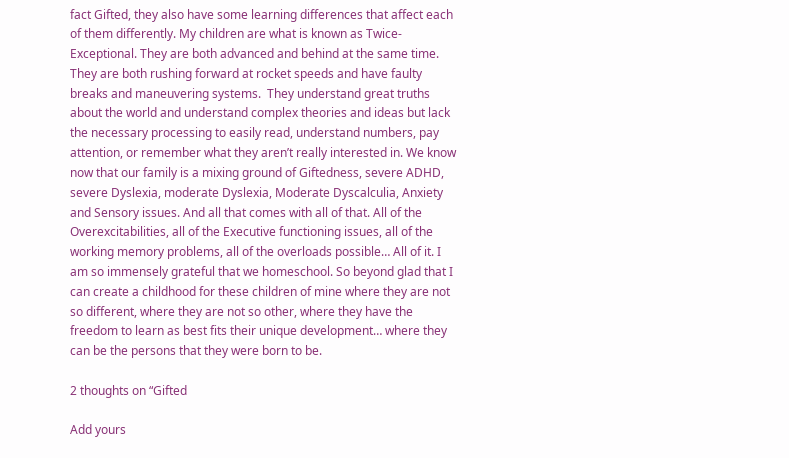fact Gifted, they also have some learning differences that affect each of them differently. My children are what is known as Twice-Exceptional. They are both advanced and behind at the same time. They are both rushing forward at rocket speeds and have faulty breaks and maneuvering systems.  They understand great truths about the world and understand complex theories and ideas but lack the necessary processing to easily read, understand numbers, pay attention, or remember what they aren’t really interested in. We know now that our family is a mixing ground of Giftedness, severe ADHD, severe Dyslexia, moderate Dyslexia, Moderate Dyscalculia, Anxiety and Sensory issues. And all that comes with all of that. All of the Overexcitabilities, all of the Executive functioning issues, all of the working memory problems, all of the overloads possible… All of it. I am so immensely grateful that we homeschool. So beyond glad that I can create a childhood for these children of mine where they are not so different, where they are not so other, where they have the freedom to learn as best fits their unique development… where they can be the persons that they were born to be.

2 thoughts on “Gifted

Add yours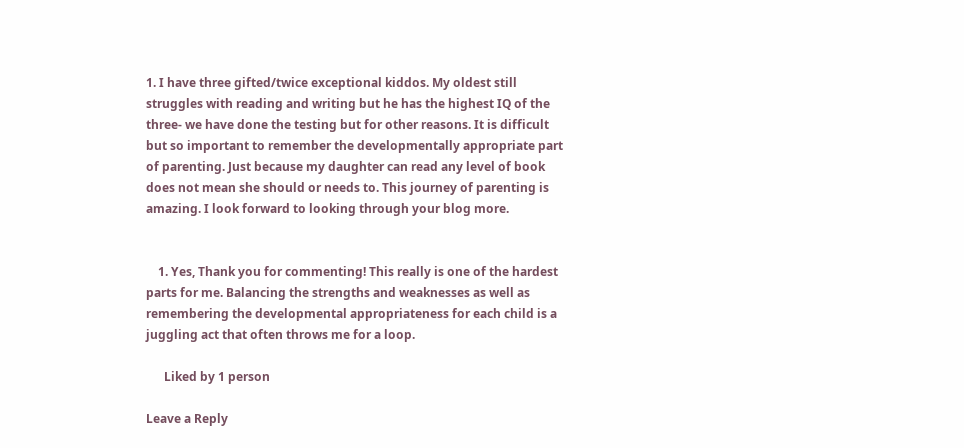1. I have three gifted/twice exceptional kiddos. My oldest still struggles with reading and writing but he has the highest IQ of the three- we have done the testing but for other reasons. It is difficult but so important to remember the developmentally appropriate part of parenting. Just because my daughter can read any level of book does not mean she should or needs to. This journey of parenting is amazing. I look forward to looking through your blog more.


    1. Yes, Thank you for commenting! This really is one of the hardest parts for me. Balancing the strengths and weaknesses as well as remembering the developmental appropriateness for each child is a juggling act that often throws me for a loop.

      Liked by 1 person

Leave a Reply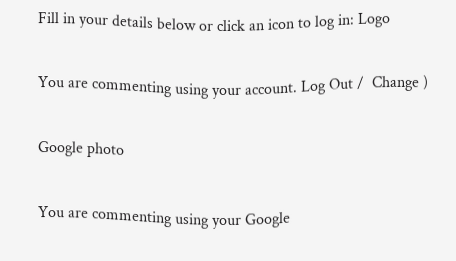Fill in your details below or click an icon to log in: Logo

You are commenting using your account. Log Out /  Change )

Google photo

You are commenting using your Google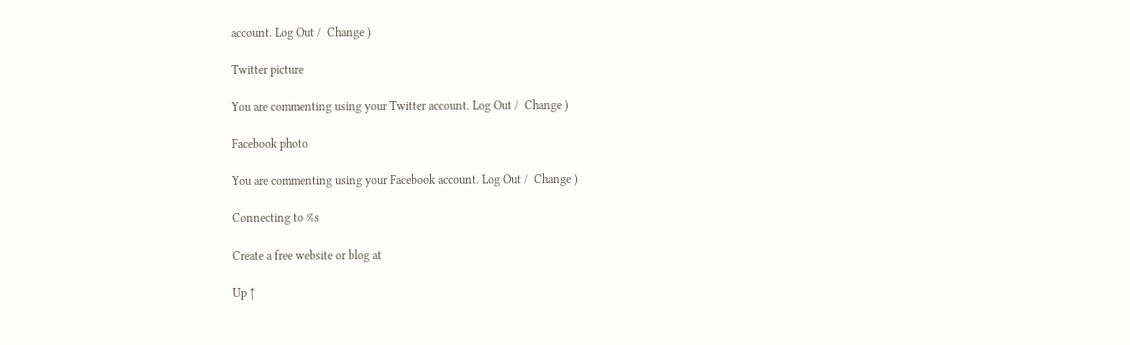account. Log Out /  Change )

Twitter picture

You are commenting using your Twitter account. Log Out /  Change )

Facebook photo

You are commenting using your Facebook account. Log Out /  Change )

Connecting to %s

Create a free website or blog at

Up ↑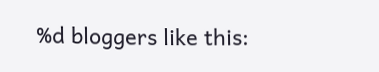%d bloggers like this: